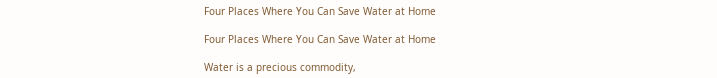Four Places Where You Can Save Water at Home

Four Places Where You Can Save Water at Home

Water is a precious commodity,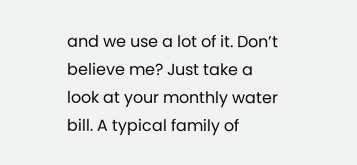and we use a lot of it. Don’t believe me? Just take a look at your monthly water bill. A typical family of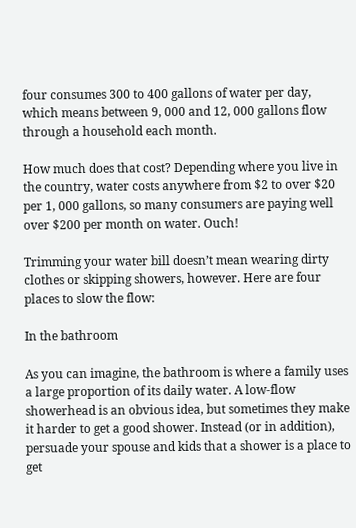four consumes 300 to 400 gallons of water per day, which means between 9, 000 and 12, 000 gallons flow through a household each month.

How much does that cost? Depending where you live in the country, water costs anywhere from $2 to over $20 per 1, 000 gallons, so many consumers are paying well over $200 per month on water. Ouch!

Trimming your water bill doesn’t mean wearing dirty clothes or skipping showers, however. Here are four places to slow the flow:

In the bathroom

As you can imagine, the bathroom is where a family uses a large proportion of its daily water. A low-flow showerhead is an obvious idea, but sometimes they make it harder to get a good shower. Instead (or in addition), persuade your spouse and kids that a shower is a place to get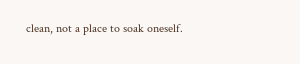clean, not a place to soak oneself.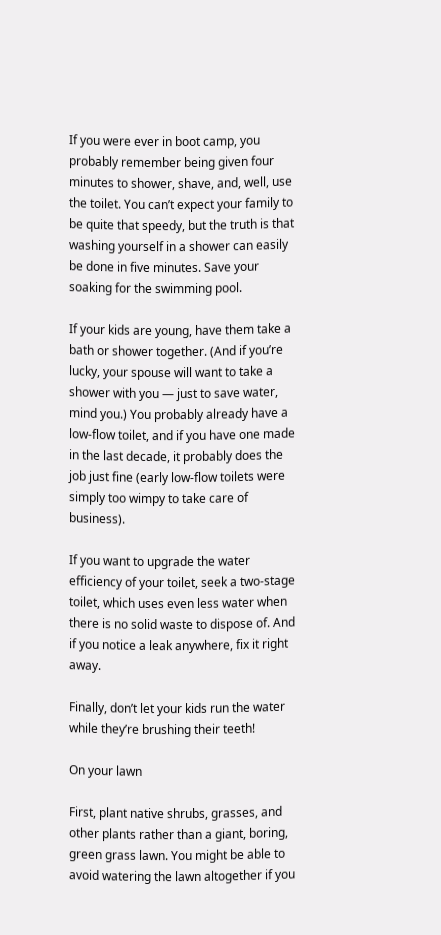If you were ever in boot camp, you probably remember being given four minutes to shower, shave, and, well, use the toilet. You can’t expect your family to be quite that speedy, but the truth is that washing yourself in a shower can easily be done in five minutes. Save your soaking for the swimming pool.

If your kids are young, have them take a bath or shower together. (And if you’re lucky, your spouse will want to take a shower with you — just to save water, mind you.) You probably already have a low-flow toilet, and if you have one made in the last decade, it probably does the job just fine (early low-flow toilets were simply too wimpy to take care of business).

If you want to upgrade the water efficiency of your toilet, seek a two-stage toilet, which uses even less water when there is no solid waste to dispose of. And if you notice a leak anywhere, fix it right away.

Finally, don’t let your kids run the water while they’re brushing their teeth!

On your lawn

First, plant native shrubs, grasses, and other plants rather than a giant, boring, green grass lawn. You might be able to avoid watering the lawn altogether if you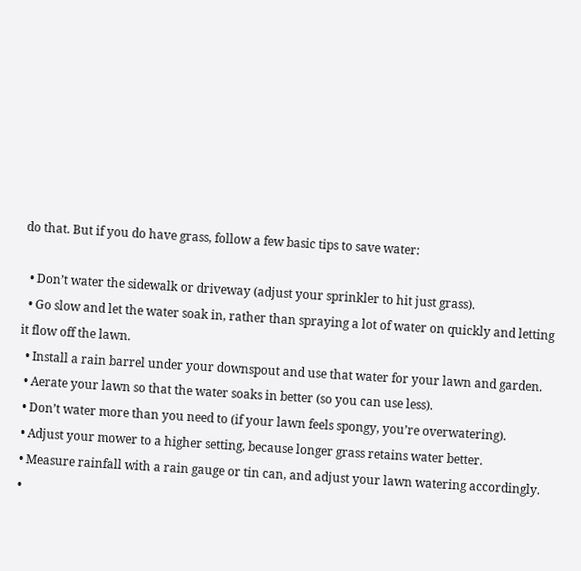do that. But if you do have grass, follow a few basic tips to save water:

  • Don’t water the sidewalk or driveway (adjust your sprinkler to hit just grass).
  • Go slow and let the water soak in, rather than spraying a lot of water on quickly and letting it flow off the lawn.
  • Install a rain barrel under your downspout and use that water for your lawn and garden.
  • Aerate your lawn so that the water soaks in better (so you can use less).
  • Don’t water more than you need to (if your lawn feels spongy, you’re overwatering).
  • Adjust your mower to a higher setting, because longer grass retains water better.
  • Measure rainfall with a rain gauge or tin can, and adjust your lawn watering accordingly.
  •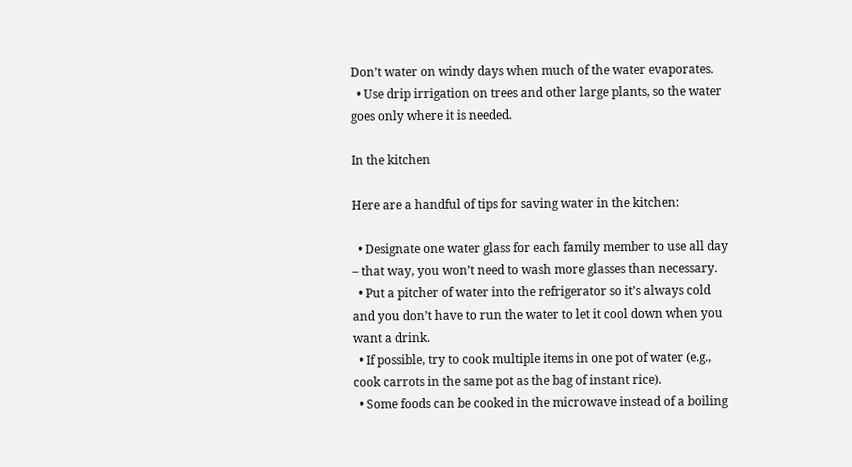Don’t water on windy days when much of the water evaporates.
  • Use drip irrigation on trees and other large plants, so the water goes only where it is needed.

In the kitchen

Here are a handful of tips for saving water in the kitchen:

  • Designate one water glass for each family member to use all day – that way, you won’t need to wash more glasses than necessary.
  • Put a pitcher of water into the refrigerator so it’s always cold and you don’t have to run the water to let it cool down when you want a drink.
  • If possible, try to cook multiple items in one pot of water (e.g., cook carrots in the same pot as the bag of instant rice).
  • Some foods can be cooked in the microwave instead of a boiling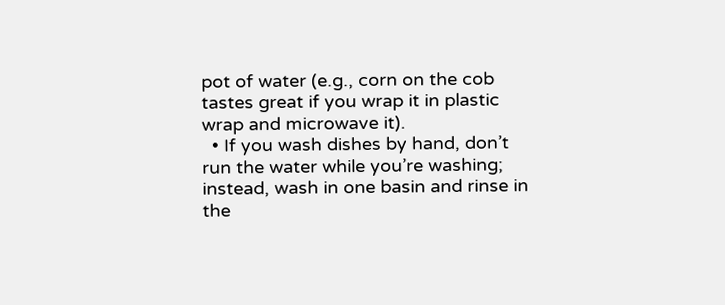pot of water (e.g., corn on the cob tastes great if you wrap it in plastic wrap and microwave it).
  • If you wash dishes by hand, don’t run the water while you’re washing; instead, wash in one basin and rinse in the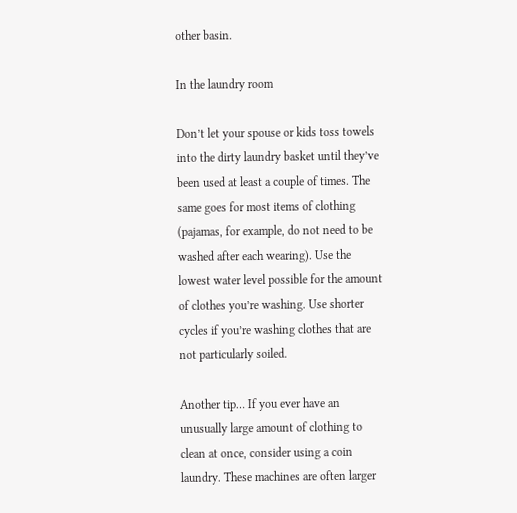other basin.

In the laundry room

Don’t let your spouse or kids toss towels into the dirty laundry basket until they’ve been used at least a couple of times. The same goes for most items of clothing (pajamas, for example, do not need to be washed after each wearing). Use the lowest water level possible for the amount of clothes you’re washing. Use shorter cycles if you’re washing clothes that are not particularly soiled.

Another tip… If you ever have an unusually large amount of clothing to clean at once, consider using a coin laundry. These machines are often larger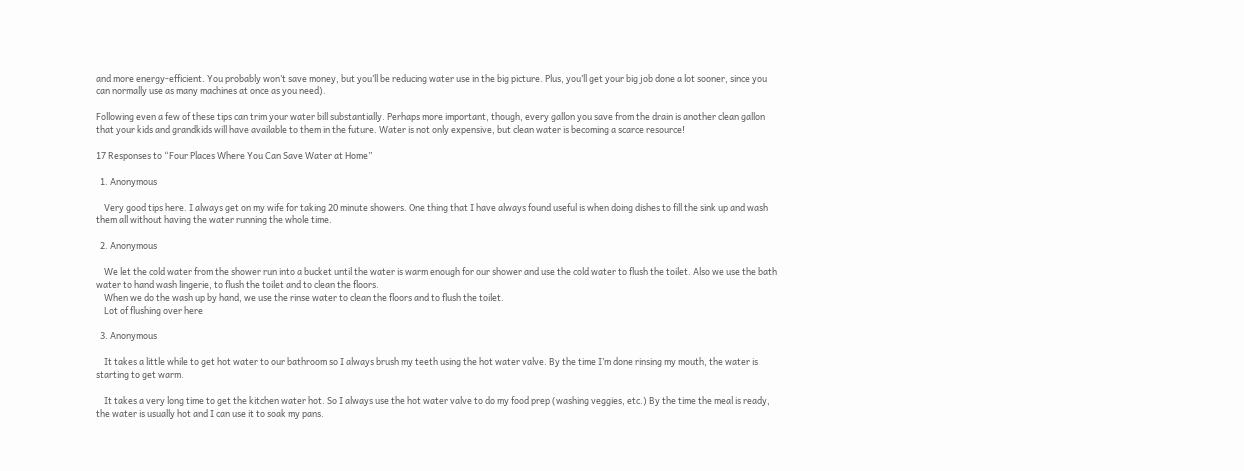and more energy-efficient. You probably won’t save money, but you’ll be reducing water use in the big picture. Plus, you’ll get your big job done a lot sooner, since you can normally use as many machines at once as you need).

Following even a few of these tips can trim your water bill substantially. Perhaps more important, though, every gallon you save from the drain is another clean gallon that your kids and grandkids will have available to them in the future. Water is not only expensive, but clean water is becoming a scarce resource!

17 Responses to “Four Places Where You Can Save Water at Home”

  1. Anonymous

    Very good tips here. I always get on my wife for taking 20 minute showers. One thing that I have always found useful is when doing dishes to fill the sink up and wash them all without having the water running the whole time.

  2. Anonymous

    We let the cold water from the shower run into a bucket until the water is warm enough for our shower and use the cold water to flush the toilet. Also we use the bath water to hand wash lingerie, to flush the toilet and to clean the floors.
    When we do the wash up by hand, we use the rinse water to clean the floors and to flush the toilet.
    Lot of flushing over here

  3. Anonymous

    It takes a little while to get hot water to our bathroom so I always brush my teeth using the hot water valve. By the time I’m done rinsing my mouth, the water is starting to get warm.

    It takes a very long time to get the kitchen water hot. So I always use the hot water valve to do my food prep (washing veggies, etc.) By the time the meal is ready, the water is usually hot and I can use it to soak my pans.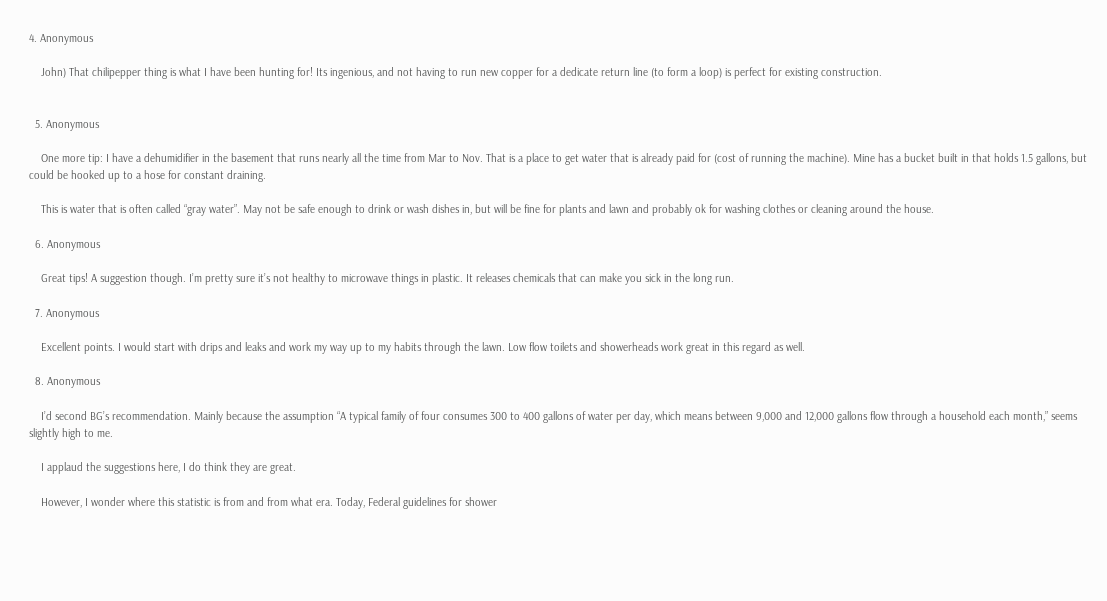4. Anonymous

    John) That chilipepper thing is what I have been hunting for! Its ingenious, and not having to run new copper for a dedicate return line (to form a loop) is perfect for existing construction.


  5. Anonymous

    One more tip: I have a dehumidifier in the basement that runs nearly all the time from Mar to Nov. That is a place to get water that is already paid for (cost of running the machine). Mine has a bucket built in that holds 1.5 gallons, but could be hooked up to a hose for constant draining.

    This is water that is often called “gray water”. May not be safe enough to drink or wash dishes in, but will be fine for plants and lawn and probably ok for washing clothes or cleaning around the house.

  6. Anonymous

    Great tips! A suggestion though. I’m pretty sure it’s not healthy to microwave things in plastic. It releases chemicals that can make you sick in the long run.

  7. Anonymous

    Excellent points. I would start with drips and leaks and work my way up to my habits through the lawn. Low flow toilets and showerheads work great in this regard as well.

  8. Anonymous

    I’d second BG’s recommendation. Mainly because the assumption “A typical family of four consumes 300 to 400 gallons of water per day, which means between 9,000 and 12,000 gallons flow through a household each month,” seems slightly high to me.

    I applaud the suggestions here, I do think they are great.

    However, I wonder where this statistic is from and from what era. Today, Federal guidelines for shower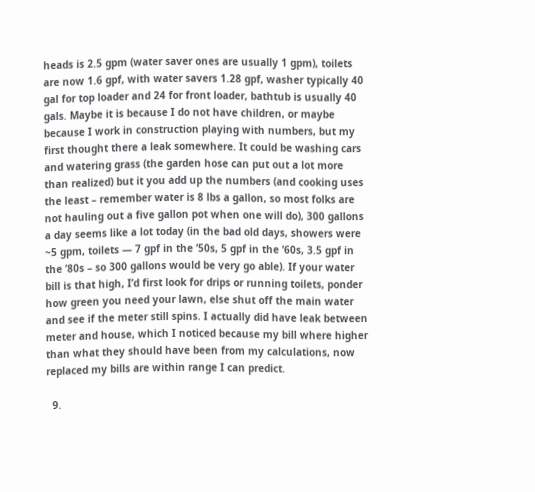heads is 2.5 gpm (water saver ones are usually 1 gpm), toilets are now 1.6 gpf, with water savers 1.28 gpf, washer typically 40 gal for top loader and 24 for front loader, bathtub is usually 40 gals. Maybe it is because I do not have children, or maybe because I work in construction playing with numbers, but my first thought there a leak somewhere. It could be washing cars and watering grass (the garden hose can put out a lot more than realized) but it you add up the numbers (and cooking uses the least – remember water is 8 lbs a gallon, so most folks are not hauling out a five gallon pot when one will do), 300 gallons a day seems like a lot today (in the bad old days, showers were ~5 gpm, toilets — 7 gpf in the ’50s, 5 gpf in the ’60s, 3.5 gpf in the ’80s – so 300 gallons would be very go able). If your water bill is that high, I’d first look for drips or running toilets, ponder how green you need your lawn, else shut off the main water and see if the meter still spins. I actually did have leak between meter and house, which I noticed because my bill where higher than what they should have been from my calculations, now replaced my bills are within range I can predict.

  9.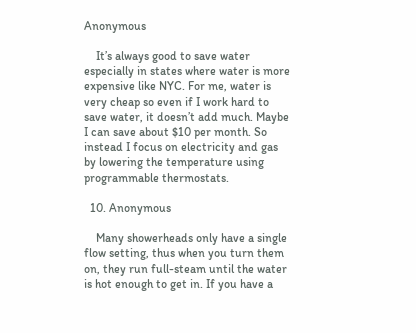Anonymous

    It’s always good to save water especially in states where water is more expensive like NYC. For me, water is very cheap so even if I work hard to save water, it doesn’t add much. Maybe I can save about $10 per month. So instead I focus on electricity and gas by lowering the temperature using programmable thermostats.

  10. Anonymous

    Many showerheads only have a single flow setting, thus when you turn them on, they run full-steam until the water is hot enough to get in. If you have a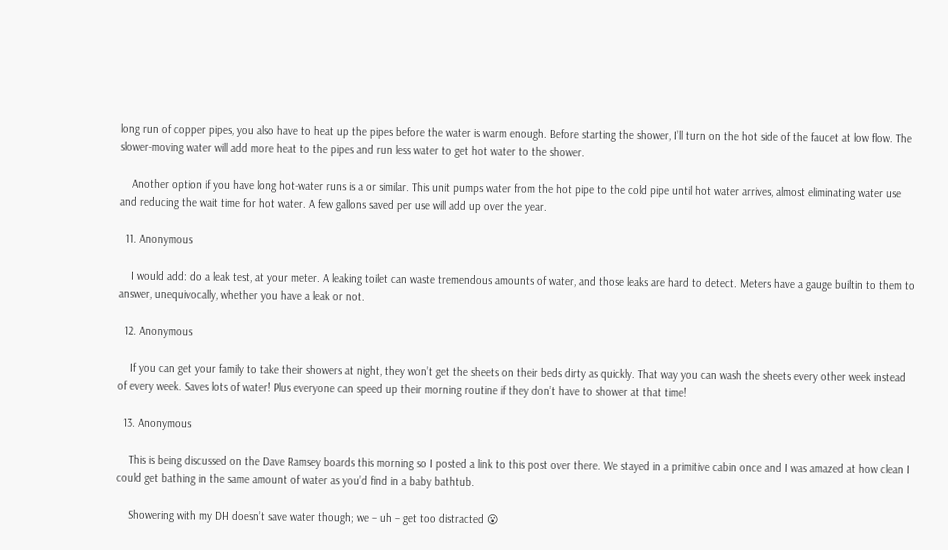long run of copper pipes, you also have to heat up the pipes before the water is warm enough. Before starting the shower, I’ll turn on the hot side of the faucet at low flow. The slower-moving water will add more heat to the pipes and run less water to get hot water to the shower.

    Another option if you have long hot-water runs is a or similar. This unit pumps water from the hot pipe to the cold pipe until hot water arrives, almost eliminating water use and reducing the wait time for hot water. A few gallons saved per use will add up over the year.

  11. Anonymous

    I would add: do a leak test, at your meter. A leaking toilet can waste tremendous amounts of water, and those leaks are hard to detect. Meters have a gauge builtin to them to answer, unequivocally, whether you have a leak or not.

  12. Anonymous

    If you can get your family to take their showers at night, they won’t get the sheets on their beds dirty as quickly. That way you can wash the sheets every other week instead of every week. Saves lots of water! Plus everyone can speed up their morning routine if they don’t have to shower at that time!

  13. Anonymous

    This is being discussed on the Dave Ramsey boards this morning so I posted a link to this post over there. We stayed in a primitive cabin once and I was amazed at how clean I could get bathing in the same amount of water as you’d find in a baby bathtub.

    Showering with my DH doesn’t save water though; we – uh – get too distracted 😮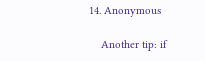14. Anonymous

    Another tip: if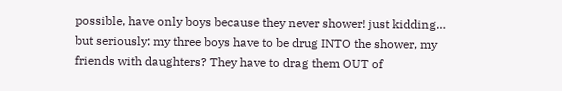possible, have only boys because they never shower! just kidding… but seriously: my three boys have to be drug INTO the shower, my friends with daughters? They have to drag them OUT of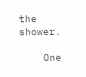the shower.

    One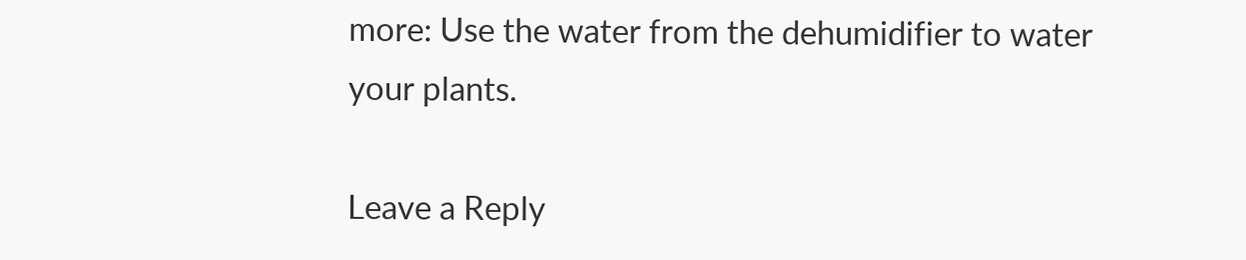more: Use the water from the dehumidifier to water your plants.

Leave a Reply